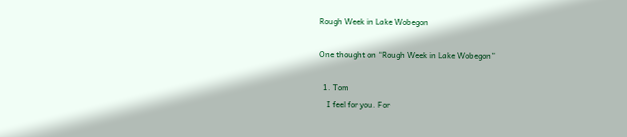Rough Week in Lake Wobegon

One thought on “Rough Week in Lake Wobegon”

  1. Tom
    I feel for you. For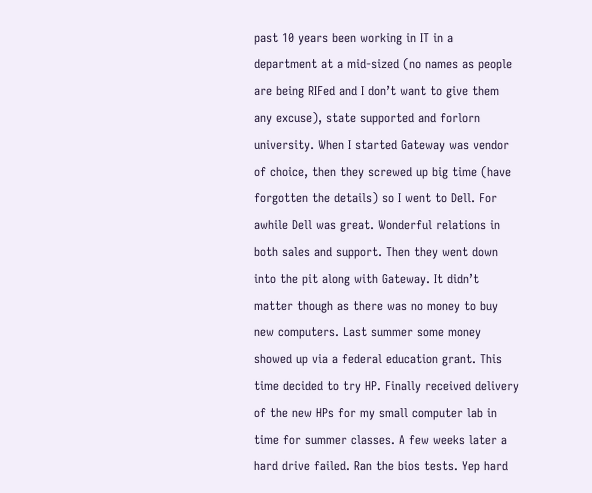past 10 years been working in IT in a department at a mid-sized (no names as people are being RIFed and I don’t want to give them any excuse), state supported and forlorn university. When I started Gateway was vendor of choice, then they screwed up big time (have forgotten the details) so I went to Dell. For awhile Dell was great. Wonderful relations in both sales and support. Then they went down into the pit along with Gateway. It didn’t matter though as there was no money to buy new computers. Last summer some money showed up via a federal education grant. This time decided to try HP. Finally received delivery of the new HPs for my small computer lab in time for summer classes. A few weeks later a hard drive failed. Ran the bios tests. Yep hard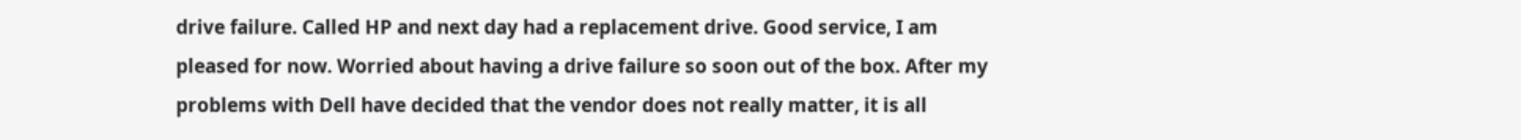drive failure. Called HP and next day had a replacement drive. Good service, I am pleased for now. Worried about having a drive failure so soon out of the box. After my problems with Dell have decided that the vendor does not really matter, it is all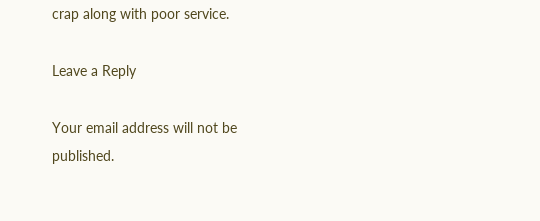crap along with poor service.

Leave a Reply

Your email address will not be published.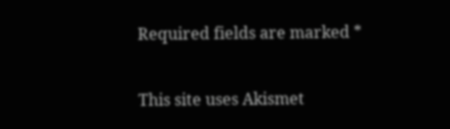Required fields are marked *

This site uses Akismet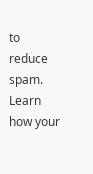to reduce spam. Learn how your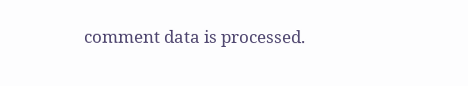comment data is processed.